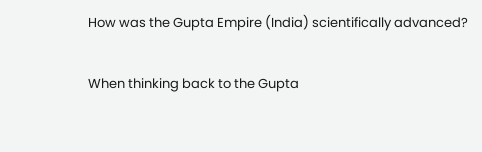How was the Gupta Empire (India) scientifically advanced?

When thinking back to the Gupta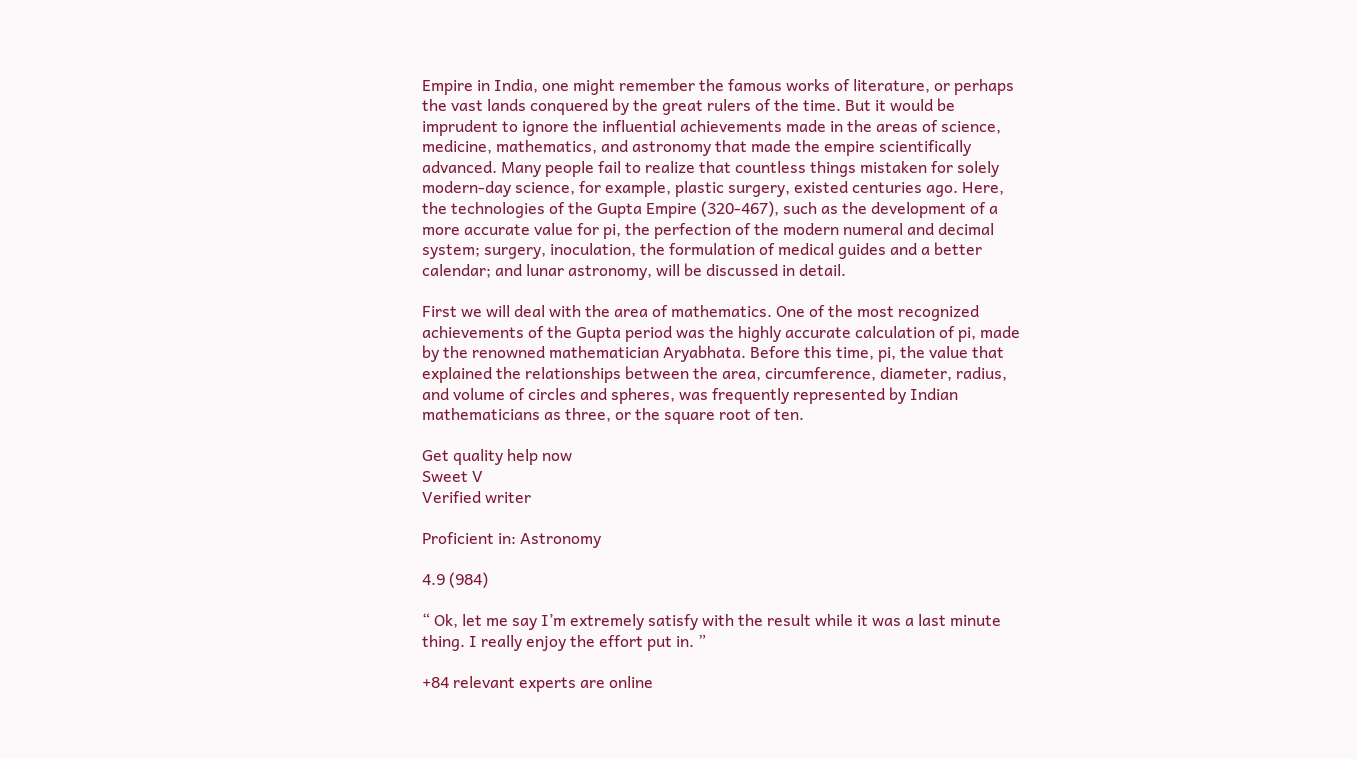Empire in India, one might remember the famous works of literature, or perhaps the vast lands conquered by the great rulers of the time. But it would be imprudent to ignore the influential achievements made in the areas of science, medicine, mathematics, and astronomy that made the empire scientifically advanced. Many people fail to realize that countless things mistaken for solely modern-day science, for example, plastic surgery, existed centuries ago. Here, the technologies of the Gupta Empire (320-467), such as the development of a more accurate value for pi, the perfection of the modern numeral and decimal system; surgery, inoculation, the formulation of medical guides and a better calendar; and lunar astronomy, will be discussed in detail.

First we will deal with the area of mathematics. One of the most recognized achievements of the Gupta period was the highly accurate calculation of pi, made by the renowned mathematician Aryabhata. Before this time, pi, the value that explained the relationships between the area, circumference, diameter, radius, and volume of circles and spheres, was frequently represented by Indian mathematicians as three, or the square root of ten.

Get quality help now
Sweet V
Verified writer

Proficient in: Astronomy

4.9 (984)

“ Ok, let me say I’m extremely satisfy with the result while it was a last minute thing. I really enjoy the effort put in. ”

+84 relevant experts are online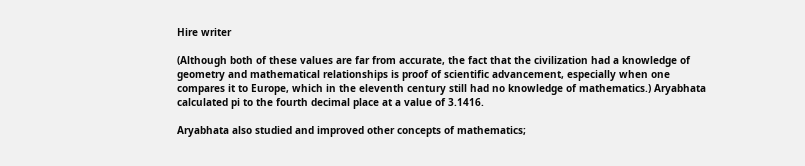Hire writer

(Although both of these values are far from accurate, the fact that the civilization had a knowledge of geometry and mathematical relationships is proof of scientific advancement, especially when one compares it to Europe, which in the eleventh century still had no knowledge of mathematics.) Aryabhata calculated pi to the fourth decimal place at a value of 3.1416.

Aryabhata also studied and improved other concepts of mathematics;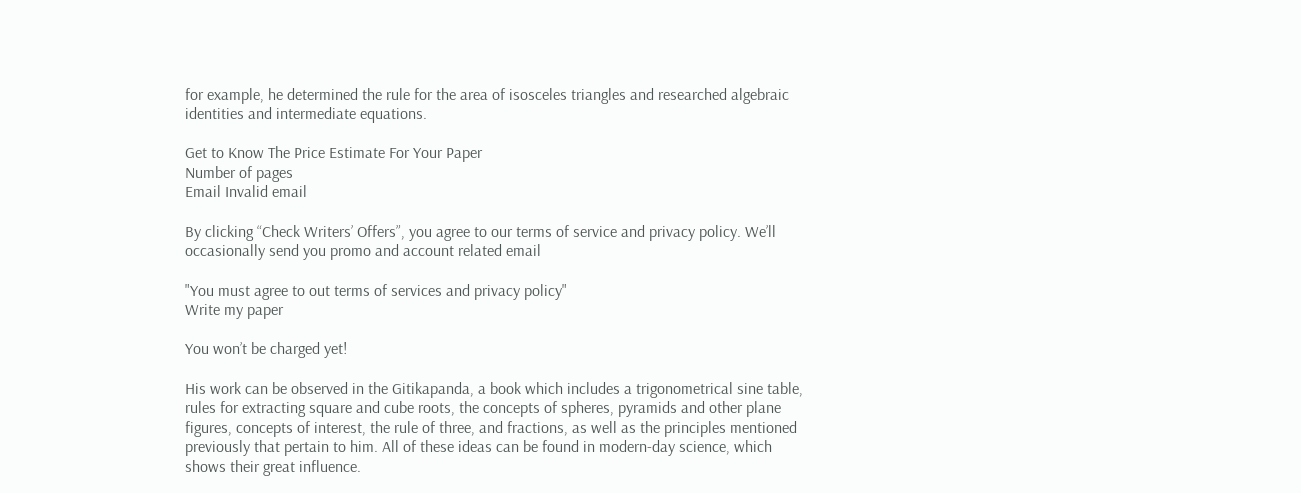for example, he determined the rule for the area of isosceles triangles and researched algebraic identities and intermediate equations.

Get to Know The Price Estimate For Your Paper
Number of pages
Email Invalid email

By clicking “Check Writers’ Offers”, you agree to our terms of service and privacy policy. We’ll occasionally send you promo and account related email

"You must agree to out terms of services and privacy policy"
Write my paper

You won’t be charged yet!

His work can be observed in the Gitikapanda, a book which includes a trigonometrical sine table, rules for extracting square and cube roots, the concepts of spheres, pyramids and other plane figures, concepts of interest, the rule of three, and fractions, as well as the principles mentioned previously that pertain to him. All of these ideas can be found in modern-day science, which shows their great influence.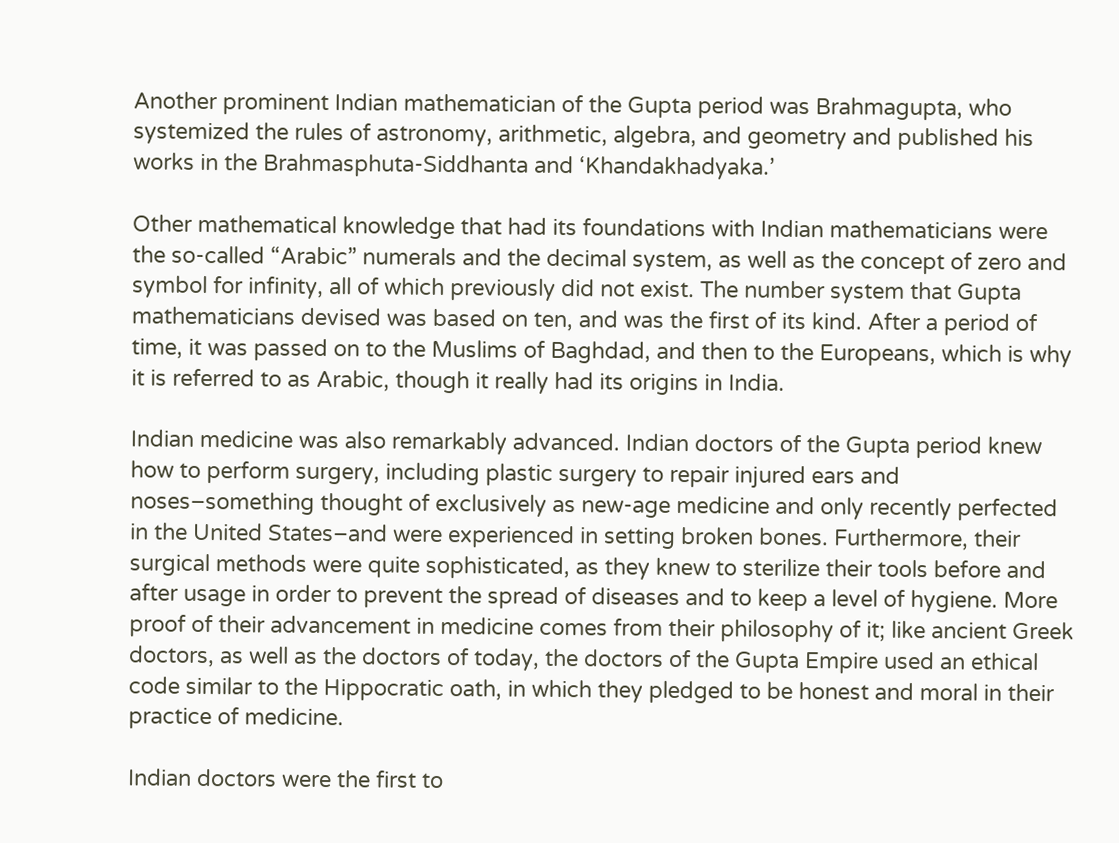Another prominent Indian mathematician of the Gupta period was Brahmagupta, who systemized the rules of astronomy, arithmetic, algebra, and geometry and published his works in the Brahmasphuta-Siddhanta and ‘Khandakhadyaka.’

Other mathematical knowledge that had its foundations with Indian mathematicians were the so-called “Arabic” numerals and the decimal system, as well as the concept of zero and symbol for infinity, all of which previously did not exist. The number system that Gupta mathematicians devised was based on ten, and was the first of its kind. After a period of time, it was passed on to the Muslims of Baghdad, and then to the Europeans, which is why it is referred to as Arabic, though it really had its origins in India.

Indian medicine was also remarkably advanced. Indian doctors of the Gupta period knew how to perform surgery, including plastic surgery to repair injured ears and noses–something thought of exclusively as new-age medicine and only recently perfected in the United States–and were experienced in setting broken bones. Furthermore, their surgical methods were quite sophisticated, as they knew to sterilize their tools before and after usage in order to prevent the spread of diseases and to keep a level of hygiene. More proof of their advancement in medicine comes from their philosophy of it; like ancient Greek doctors, as well as the doctors of today, the doctors of the Gupta Empire used an ethical code similar to the Hippocratic oath, in which they pledged to be honest and moral in their practice of medicine.

Indian doctors were the first to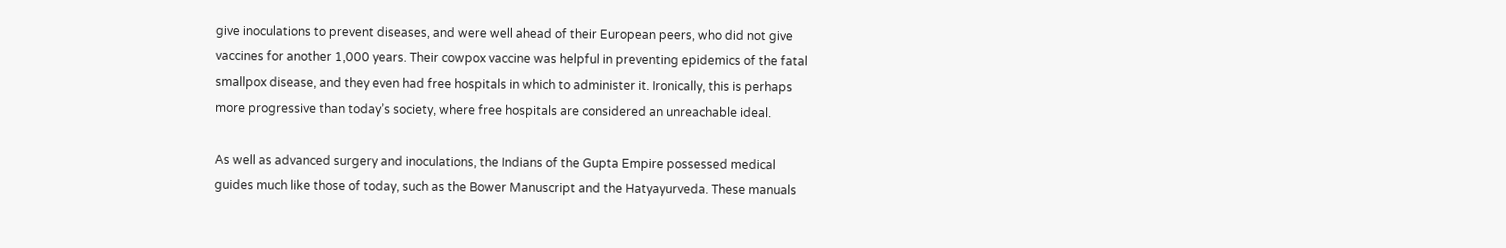give inoculations to prevent diseases, and were well ahead of their European peers, who did not give vaccines for another 1,000 years. Their cowpox vaccine was helpful in preventing epidemics of the fatal smallpox disease, and they even had free hospitals in which to administer it. Ironically, this is perhaps more progressive than today’s society, where free hospitals are considered an unreachable ideal.

As well as advanced surgery and inoculations, the Indians of the Gupta Empire possessed medical guides much like those of today, such as the Bower Manuscript and the Hatyayurveda. These manuals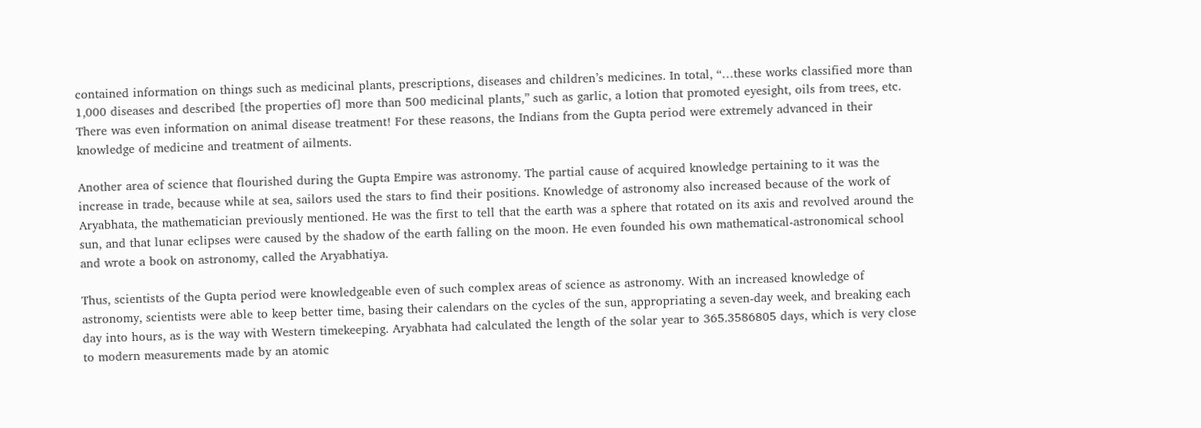contained information on things such as medicinal plants, prescriptions, diseases and children’s medicines. In total, “…these works classified more than 1,000 diseases and described [the properties of] more than 500 medicinal plants,” such as garlic, a lotion that promoted eyesight, oils from trees, etc. There was even information on animal disease treatment! For these reasons, the Indians from the Gupta period were extremely advanced in their knowledge of medicine and treatment of ailments.

Another area of science that flourished during the Gupta Empire was astronomy. The partial cause of acquired knowledge pertaining to it was the increase in trade, because while at sea, sailors used the stars to find their positions. Knowledge of astronomy also increased because of the work of Aryabhata, the mathematician previously mentioned. He was the first to tell that the earth was a sphere that rotated on its axis and revolved around the sun, and that lunar eclipses were caused by the shadow of the earth falling on the moon. He even founded his own mathematical-astronomical school and wrote a book on astronomy, called the Aryabhatiya.

Thus, scientists of the Gupta period were knowledgeable even of such complex areas of science as astronomy. With an increased knowledge of astronomy, scientists were able to keep better time, basing their calendars on the cycles of the sun, appropriating a seven-day week, and breaking each day into hours, as is the way with Western timekeeping. Aryabhata had calculated the length of the solar year to 365.3586805 days, which is very close to modern measurements made by an atomic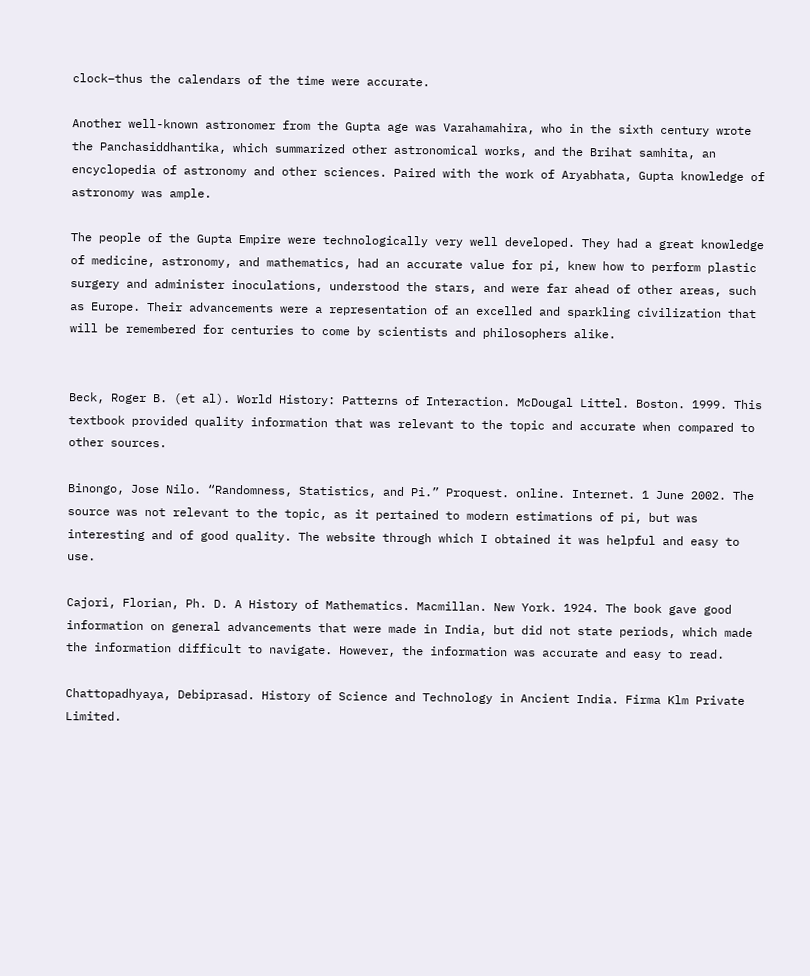clock–thus the calendars of the time were accurate.

Another well-known astronomer from the Gupta age was Varahamahira, who in the sixth century wrote the Panchasiddhantika, which summarized other astronomical works, and the Brihat samhita, an encyclopedia of astronomy and other sciences. Paired with the work of Aryabhata, Gupta knowledge of astronomy was ample.

The people of the Gupta Empire were technologically very well developed. They had a great knowledge of medicine, astronomy, and mathematics, had an accurate value for pi, knew how to perform plastic surgery and administer inoculations, understood the stars, and were far ahead of other areas, such as Europe. Their advancements were a representation of an excelled and sparkling civilization that will be remembered for centuries to come by scientists and philosophers alike.


Beck, Roger B. (et al). World History: Patterns of Interaction. McDougal Littel. Boston. 1999. This textbook provided quality information that was relevant to the topic and accurate when compared to other sources.

Binongo, Jose Nilo. “Randomness, Statistics, and Pi.” Proquest. online. Internet. 1 June 2002. The source was not relevant to the topic, as it pertained to modern estimations of pi, but was interesting and of good quality. The website through which I obtained it was helpful and easy to use.

Cajori, Florian, Ph. D. A History of Mathematics. Macmillan. New York. 1924. The book gave good information on general advancements that were made in India, but did not state periods, which made the information difficult to navigate. However, the information was accurate and easy to read.

Chattopadhyaya, Debiprasad. History of Science and Technology in Ancient India. Firma Klm Private Limited.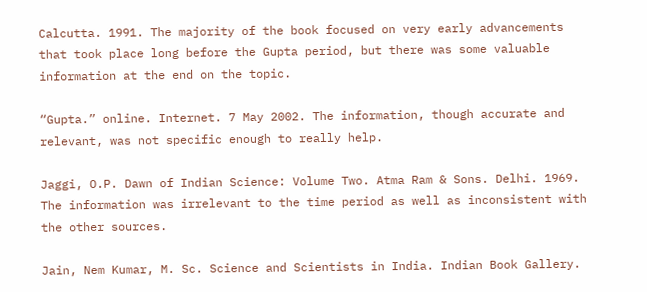Calcutta. 1991. The majority of the book focused on very early advancements that took place long before the Gupta period, but there was some valuable information at the end on the topic.

“Gupta.” online. Internet. 7 May 2002. The information, though accurate and relevant, was not specific enough to really help.

Jaggi, O.P. Dawn of Indian Science: Volume Two. Atma Ram & Sons. Delhi. 1969. The information was irrelevant to the time period as well as inconsistent with the other sources.

Jain, Nem Kumar, M. Sc. Science and Scientists in India. Indian Book Gallery.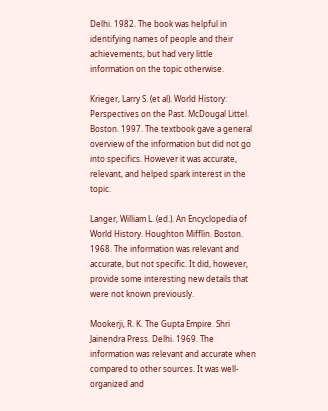Delhi. 1982. The book was helpful in identifying names of people and their achievements, but had very little information on the topic otherwise.

Krieger, Larry S. (et al). World History: Perspectives on the Past. McDougal Littel. Boston. 1997. The textbook gave a general overview of the information but did not go into specifics. However it was accurate, relevant, and helped spark interest in the topic.

Langer, William L. (ed.). An Encyclopedia of World History. Houghton Mifflin. Boston. 1968. The information was relevant and accurate, but not specific. It did, however, provide some interesting new details that were not known previously.

Mookerji, R. K. The Gupta Empire. Shri Jainendra Press. Delhi. 1969. The information was relevant and accurate when compared to other sources. It was well-organized and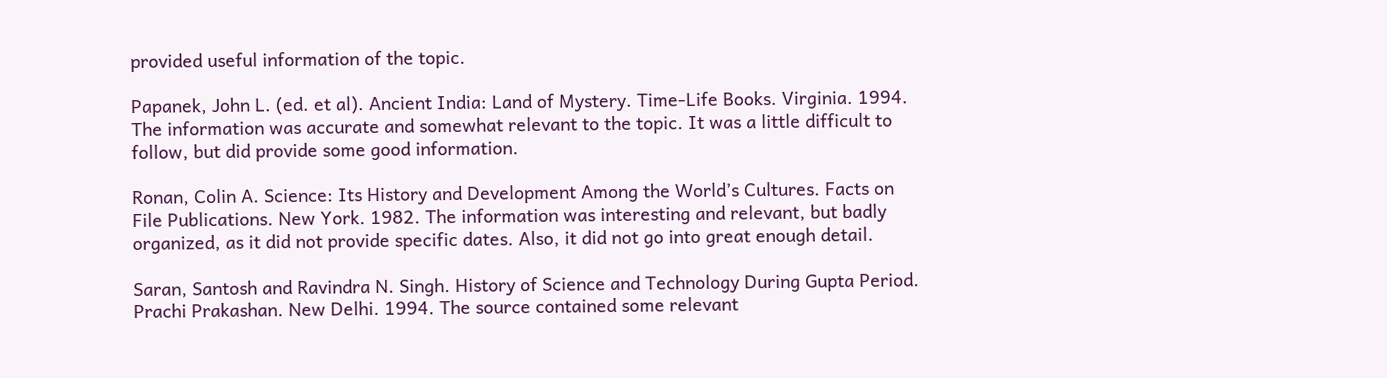provided useful information of the topic.

Papanek, John L. (ed. et al). Ancient India: Land of Mystery. Time-Life Books. Virginia. 1994. The information was accurate and somewhat relevant to the topic. It was a little difficult to follow, but did provide some good information.

Ronan, Colin A. Science: Its History and Development Among the World’s Cultures. Facts on File Publications. New York. 1982. The information was interesting and relevant, but badly organized, as it did not provide specific dates. Also, it did not go into great enough detail.

Saran, Santosh and Ravindra N. Singh. History of Science and Technology During Gupta Period. Prachi Prakashan. New Delhi. 1994. The source contained some relevant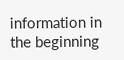information in the beginning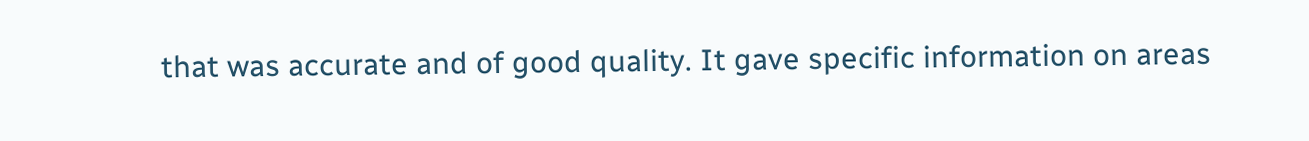that was accurate and of good quality. It gave specific information on areas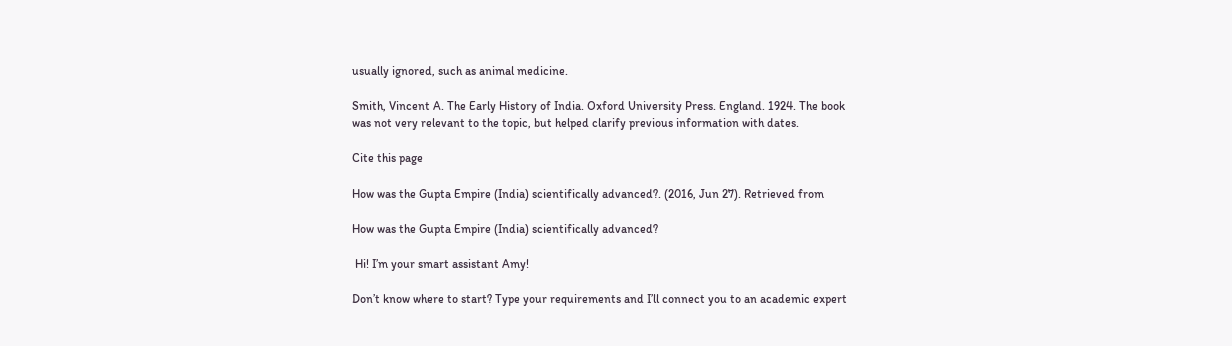usually ignored, such as animal medicine.

Smith, Vincent A. The Early History of India. Oxford University Press. England. 1924. The book was not very relevant to the topic, but helped clarify previous information with dates.

Cite this page

How was the Gupta Empire (India) scientifically advanced?. (2016, Jun 27). Retrieved from

How was the Gupta Empire (India) scientifically advanced?

 Hi! I’m your smart assistant Amy!

Don’t know where to start? Type your requirements and I’ll connect you to an academic expert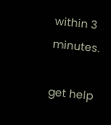within 3 minutes.

get help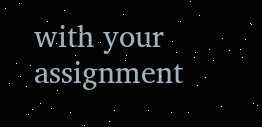with your assignment